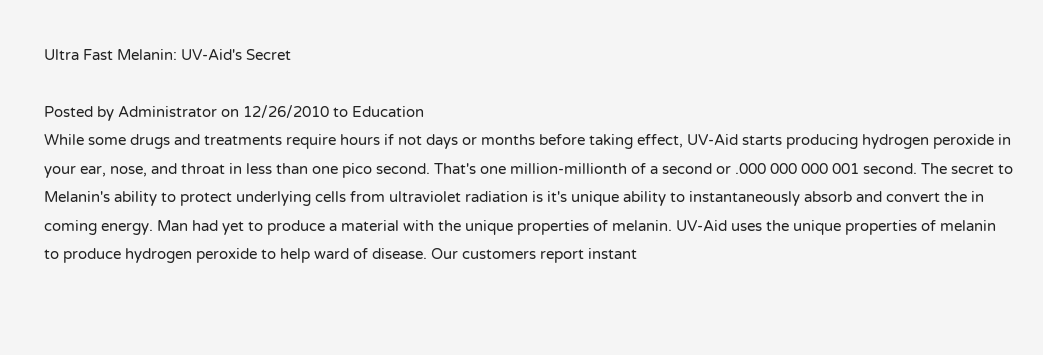Ultra Fast Melanin: UV-Aid's Secret

Posted by Administrator on 12/26/2010 to Education
While some drugs and treatments require hours if not days or months before taking effect, UV-Aid starts producing hydrogen peroxide in your ear, nose, and throat in less than one pico second. That's one million-millionth of a second or .000 000 000 001 second. The secret to Melanin's ability to protect underlying cells from ultraviolet radiation is it's unique ability to instantaneously absorb and convert the in coming energy. Man had yet to produce a material with the unique properties of melanin. UV-Aid uses the unique properties of melanin to produce hydrogen peroxide to help ward of disease. Our customers report instant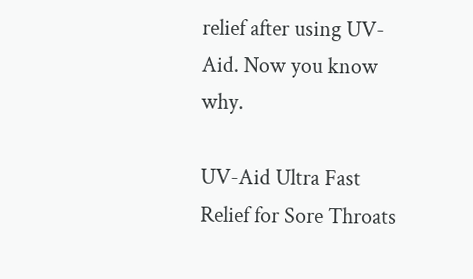relief after using UV-Aid. Now you know why.

UV-Aid Ultra Fast Relief for Sore Throats